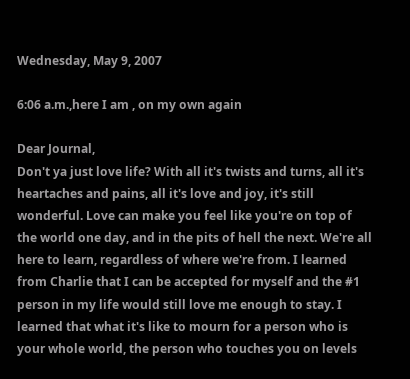Wednesday, May 9, 2007

6:06 a.m.,here I am , on my own again

Dear Journal,
Don't ya just love life? With all it's twists and turns, all it's heartaches and pains, all it's love and joy, it's still wonderful. Love can make you feel like you're on top of the world one day, and in the pits of hell the next. We're all here to learn, regardless of where we're from. I learned from Charlie that I can be accepted for myself and the #1 person in my life would still love me enough to stay. I learned that what it's like to mourn for a person who is your whole world, the person who touches you on levels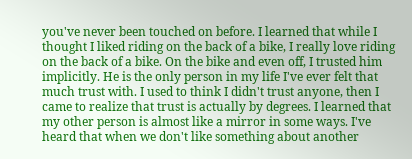you've never been touched on before. I learned that while I thought I liked riding on the back of a bike, I really love riding on the back of a bike. On the bike and even off, I trusted him implicitly. He is the only person in my life I've ever felt that much trust with. I used to think I didn't trust anyone, then I came to realize that trust is actually by degrees. I learned that my other person is almost like a mirror in some ways. I've heard that when we don't like something about another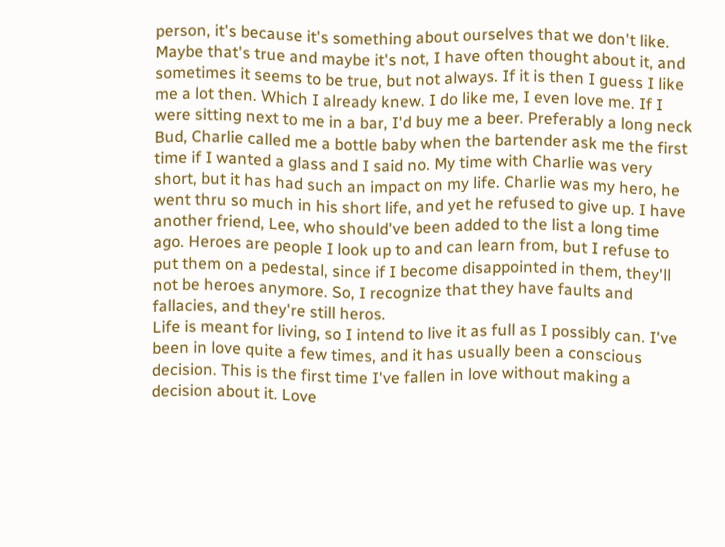person, it's because it's something about ourselves that we don't like. Maybe that's true and maybe it's not, I have often thought about it, and sometimes it seems to be true, but not always. If it is then I guess I like me a lot then. Which I already knew. I do like me, I even love me. If I were sitting next to me in a bar, I'd buy me a beer. Preferably a long neck Bud, Charlie called me a bottle baby when the bartender ask me the first time if I wanted a glass and I said no. My time with Charlie was very short, but it has had such an impact on my life. Charlie was my hero, he went thru so much in his short life, and yet he refused to give up. I have another friend, Lee, who should've been added to the list a long time ago. Heroes are people I look up to and can learn from, but I refuse to put them on a pedestal, since if I become disappointed in them, they'll not be heroes anymore. So, I recognize that they have faults and fallacies, and they're still heros.
Life is meant for living, so I intend to live it as full as I possibly can. I've been in love quite a few times, and it has usually been a conscious decision. This is the first time I've fallen in love without making a decision about it. Love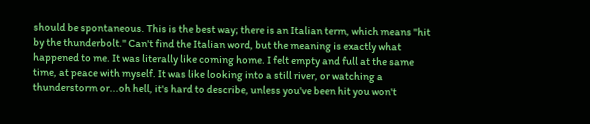should be spontaneous. This is the best way; there is an Italian term, which means "hit by the thunderbolt." Can't find the Italian word, but the meaning is exactly what happened to me. It was literally like coming home. I felt empty and full at the same time, at peace with myself. It was like looking into a still river, or watching a thunderstorm or...oh hell, it's hard to describe, unless you've been hit you won't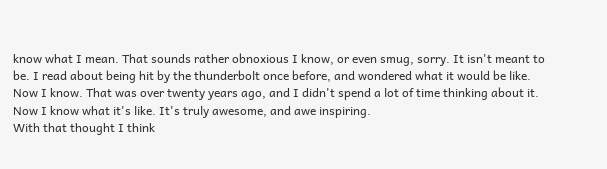know what I mean. That sounds rather obnoxious I know, or even smug, sorry. It isn't meant to be. I read about being hit by the thunderbolt once before, and wondered what it would be like. Now I know. That was over twenty years ago, and I didn't spend a lot of time thinking about it. Now I know what it's like. It's truly awesome, and awe inspiring.
With that thought I think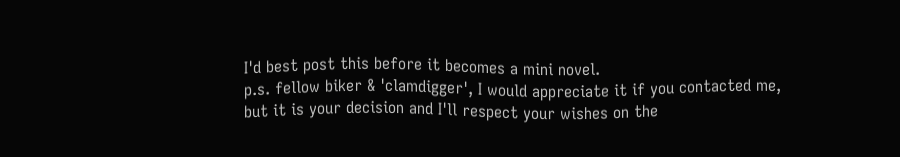I'd best post this before it becomes a mini novel.
p.s. fellow biker & 'clamdigger', I would appreciate it if you contacted me, but it is your decision and I'll respect your wishes on the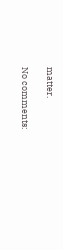matter.

No comments: